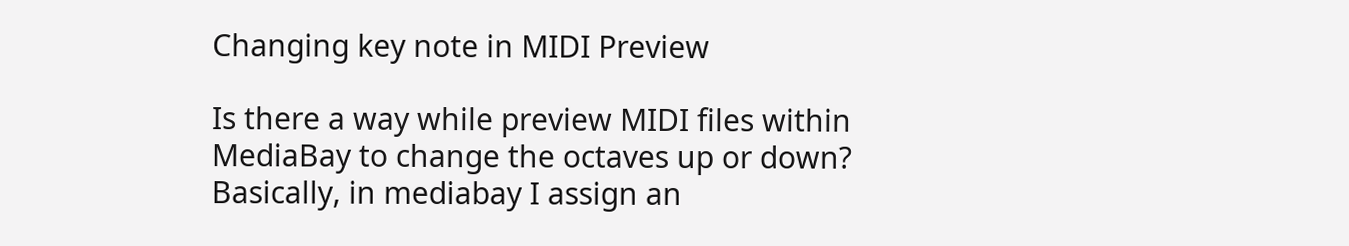Changing key note in MIDI Preview

Is there a way while preview MIDI files within MediaBay to change the octaves up or down?
Basically, in mediabay I assign an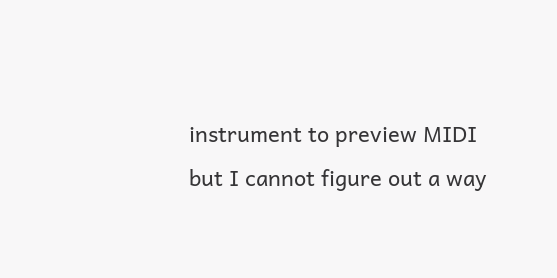instrument to preview MIDI but I cannot figure out a way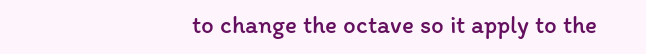to change the octave so it apply to the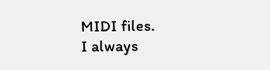MIDI files.
I always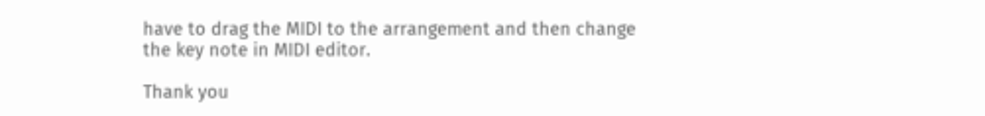have to drag the MIDI to the arrangement and then change the key note in MIDI editor.

Thank you